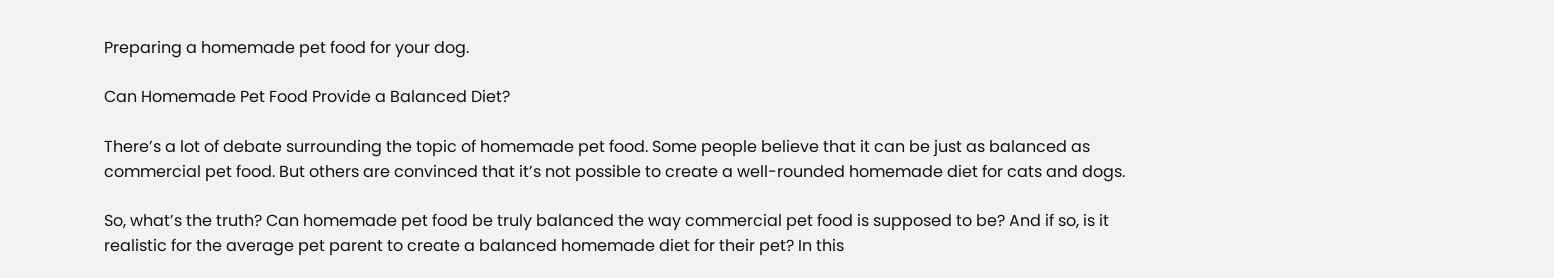Preparing a homemade pet food for your dog.

Can Homemade Pet Food Provide a Balanced Diet?

There’s a lot of debate surrounding the topic of homemade pet food. Some people believe that it can be just as balanced as commercial pet food. But others are convinced that it’s not possible to create a well-rounded homemade diet for cats and dogs.

So, what’s the truth? Can homemade pet food be truly balanced the way commercial pet food is supposed to be? And if so, is it realistic for the average pet parent to create a balanced homemade diet for their pet? In this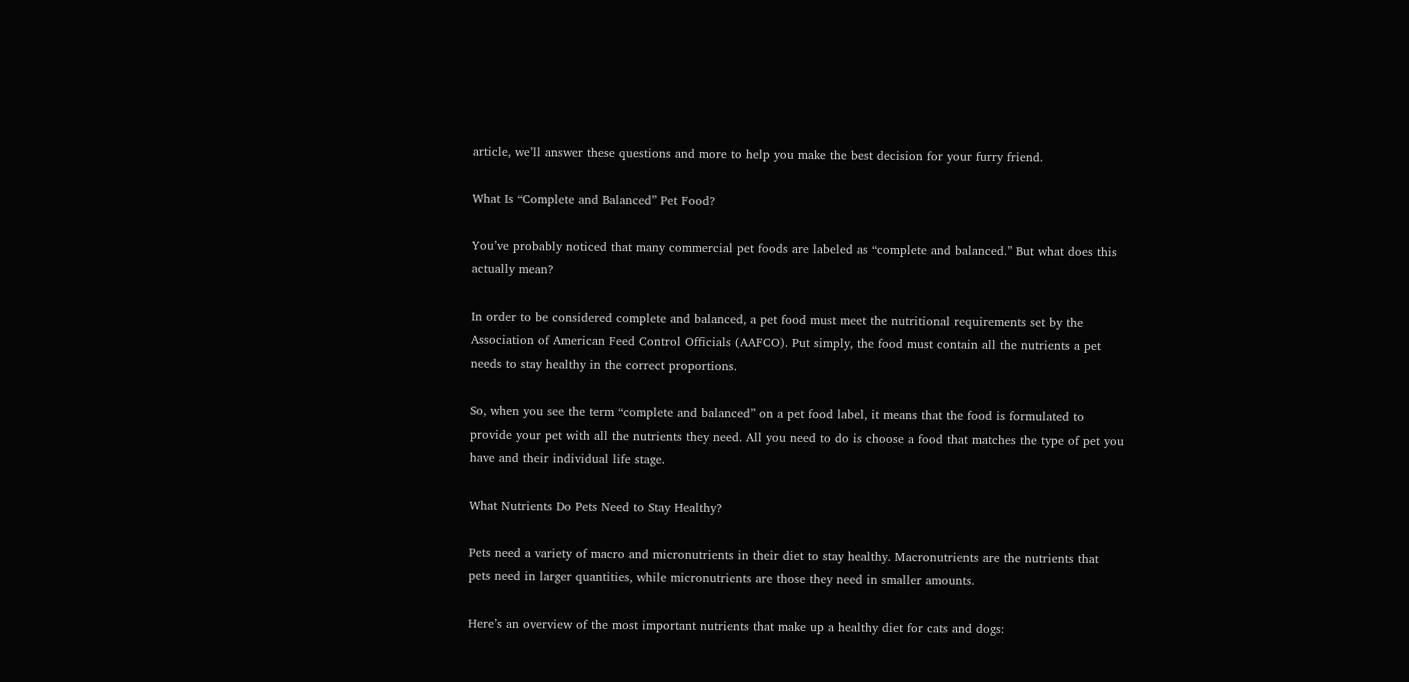article, we’ll answer these questions and more to help you make the best decision for your furry friend.

What Is “Complete and Balanced” Pet Food?

You’ve probably noticed that many commercial pet foods are labeled as “complete and balanced.” But what does this actually mean?

In order to be considered complete and balanced, a pet food must meet the nutritional requirements set by the Association of American Feed Control Officials (AAFCO). Put simply, the food must contain all the nutrients a pet needs to stay healthy in the correct proportions.

So, when you see the term “complete and balanced” on a pet food label, it means that the food is formulated to provide your pet with all the nutrients they need. All you need to do is choose a food that matches the type of pet you have and their individual life stage.

What Nutrients Do Pets Need to Stay Healthy?

Pets need a variety of macro and micronutrients in their diet to stay healthy. Macronutrients are the nutrients that pets need in larger quantities, while micronutrients are those they need in smaller amounts.

Here’s an overview of the most important nutrients that make up a healthy diet for cats and dogs: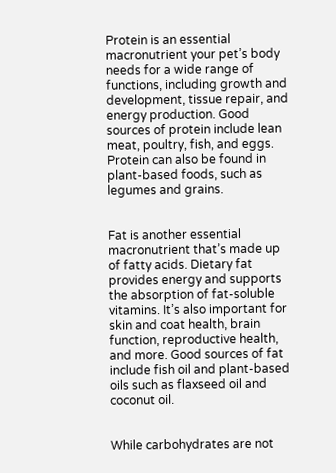Protein is an essential macronutrient your pet’s body needs for a wide range of functions, including growth and development, tissue repair, and energy production. Good sources of protein include lean meat, poultry, fish, and eggs. Protein can also be found in plant-based foods, such as legumes and grains.


Fat is another essential macronutrient that’s made up of fatty acids. Dietary fat provides energy and supports the absorption of fat-soluble vitamins. It’s also important for skin and coat health, brain function, reproductive health, and more. Good sources of fat include fish oil and plant-based oils such as flaxseed oil and coconut oil.


While carbohydrates are not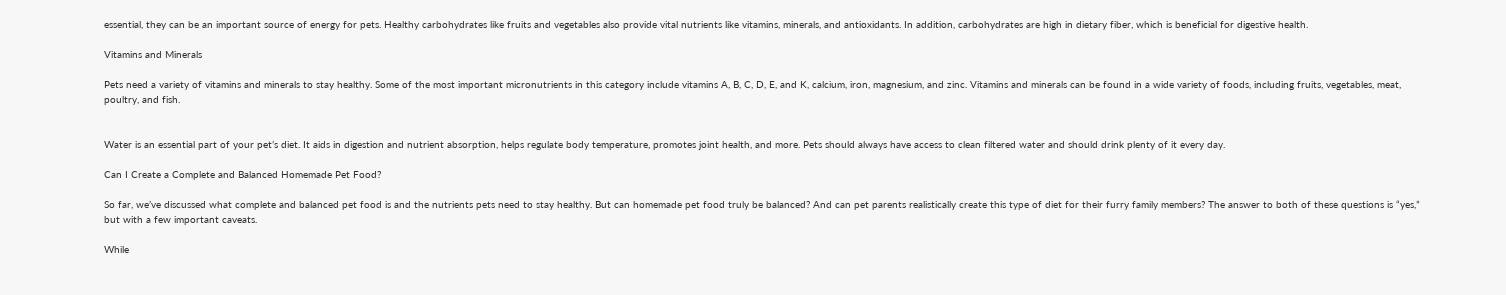essential, they can be an important source of energy for pets. Healthy carbohydrates like fruits and vegetables also provide vital nutrients like vitamins, minerals, and antioxidants. In addition, carbohydrates are high in dietary fiber, which is beneficial for digestive health.

Vitamins and Minerals

Pets need a variety of vitamins and minerals to stay healthy. Some of the most important micronutrients in this category include vitamins A, B, C, D, E, and K, calcium, iron, magnesium, and zinc. Vitamins and minerals can be found in a wide variety of foods, including fruits, vegetables, meat, poultry, and fish.


Water is an essential part of your pet’s diet. It aids in digestion and nutrient absorption, helps regulate body temperature, promotes joint health, and more. Pets should always have access to clean filtered water and should drink plenty of it every day.

Can I Create a Complete and Balanced Homemade Pet Food?

So far, we’ve discussed what complete and balanced pet food is and the nutrients pets need to stay healthy. But can homemade pet food truly be balanced? And can pet parents realistically create this type of diet for their furry family members? The answer to both of these questions is “yes,” but with a few important caveats.

While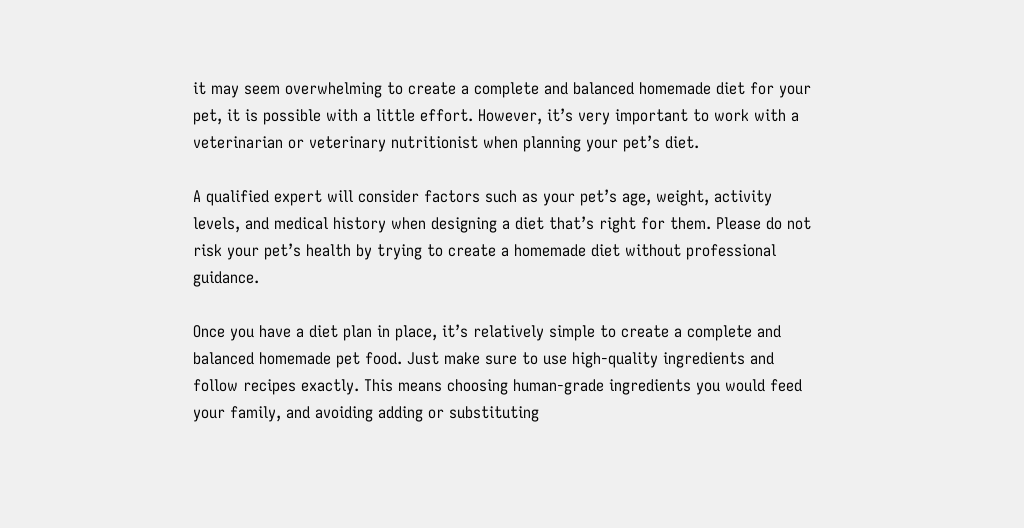it may seem overwhelming to create a complete and balanced homemade diet for your pet, it is possible with a little effort. However, it’s very important to work with a veterinarian or veterinary nutritionist when planning your pet’s diet.

A qualified expert will consider factors such as your pet’s age, weight, activity levels, and medical history when designing a diet that’s right for them. Please do not risk your pet’s health by trying to create a homemade diet without professional guidance.

Once you have a diet plan in place, it’s relatively simple to create a complete and balanced homemade pet food. Just make sure to use high-quality ingredients and follow recipes exactly. This means choosing human-grade ingredients you would feed your family, and avoiding adding or substituting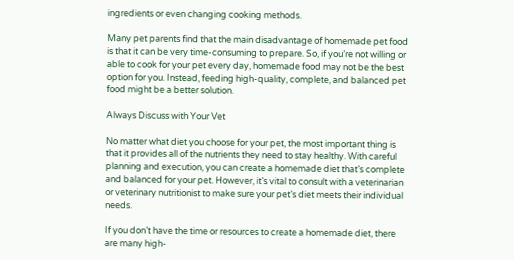ingredients or even changing cooking methods.

Many pet parents find that the main disadvantage of homemade pet food is that it can be very time-consuming to prepare. So, if you’re not willing or able to cook for your pet every day, homemade food may not be the best option for you. Instead, feeding high-quality, complete, and balanced pet food might be a better solution.

Always Discuss with Your Vet

No matter what diet you choose for your pet, the most important thing is that it provides all of the nutrients they need to stay healthy. With careful planning and execution, you can create a homemade diet that’s complete and balanced for your pet. However, it’s vital to consult with a veterinarian or veterinary nutritionist to make sure your pet’s diet meets their individual needs.

If you don’t have the time or resources to create a homemade diet, there are many high-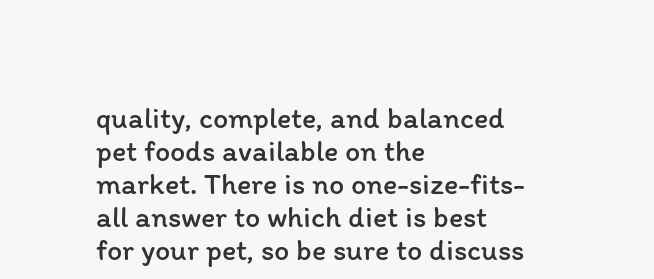quality, complete, and balanced pet foods available on the market. There is no one-size-fits-all answer to which diet is best for your pet, so be sure to discuss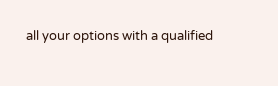all your options with a qualified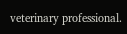veterinary professional.